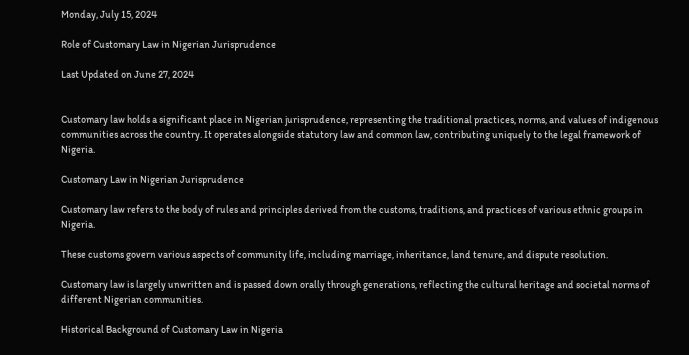Monday, July 15, 2024

Role of Customary Law in Nigerian Jurisprudence

Last Updated on June 27, 2024


Customary law holds a significant place in Nigerian jurisprudence, representing the traditional practices, norms, and values of indigenous communities across the country. It operates alongside statutory law and common law, contributing uniquely to the legal framework of Nigeria.

Customary Law in Nigerian Jurisprudence

Customary law refers to the body of rules and principles derived from the customs, traditions, and practices of various ethnic groups in Nigeria.

These customs govern various aspects of community life, including marriage, inheritance, land tenure, and dispute resolution.

Customary law is largely unwritten and is passed down orally through generations, reflecting the cultural heritage and societal norms of different Nigerian communities.

Historical Background of Customary Law in Nigeria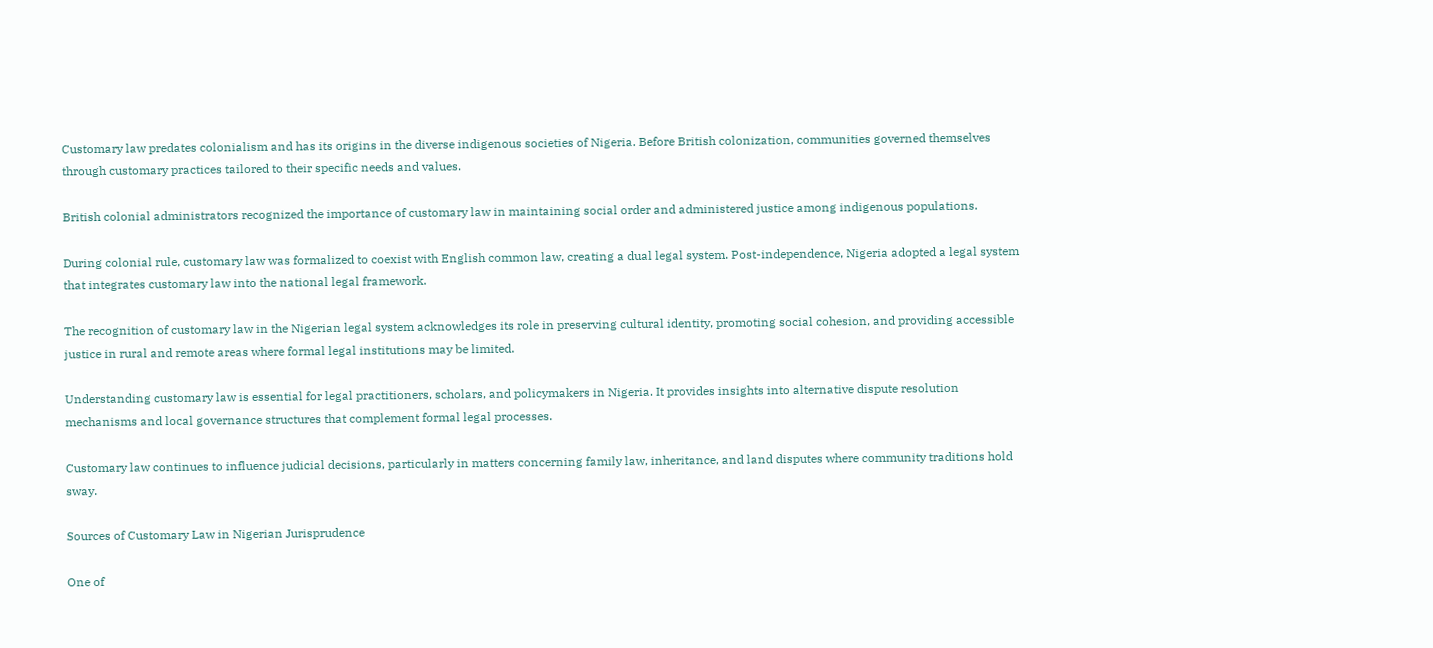Customary law predates colonialism and has its origins in the diverse indigenous societies of Nigeria. Before British colonization, communities governed themselves through customary practices tailored to their specific needs and values.

British colonial administrators recognized the importance of customary law in maintaining social order and administered justice among indigenous populations.

During colonial rule, customary law was formalized to coexist with English common law, creating a dual legal system. Post-independence, Nigeria adopted a legal system that integrates customary law into the national legal framework.

The recognition of customary law in the Nigerian legal system acknowledges its role in preserving cultural identity, promoting social cohesion, and providing accessible justice in rural and remote areas where formal legal institutions may be limited.

Understanding customary law is essential for legal practitioners, scholars, and policymakers in Nigeria. It provides insights into alternative dispute resolution mechanisms and local governance structures that complement formal legal processes.

Customary law continues to influence judicial decisions, particularly in matters concerning family law, inheritance, and land disputes where community traditions hold sway.

Sources of Customary Law in Nigerian Jurisprudence

One of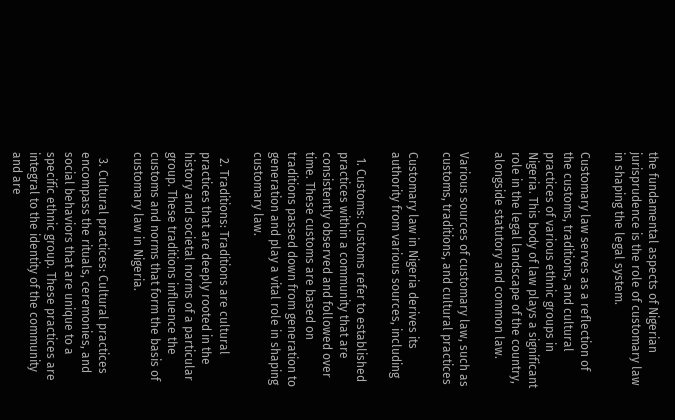the fundamental aspects of Nigerian jurisprudence is the role of customary law in shaping the legal system.

Customary law serves as a reflection of the customs, traditions, and cultural practices of various ethnic groups in Nigeria. This body of law plays a significant role in the legal landscape of the country, alongside statutory and common law.

Various sources of customary law, such as customs, traditions, and cultural practices

Customary law in Nigeria derives its authority from various sources, including

  1. Customs: Customs refer to established practices within a community that are consistently observed and followed over time. These customs are based on traditions passed down from generation to generation and play a vital role in shaping customary law.

  2. Traditions: Traditions are cultural practices that are deeply rooted in the history and societal norms of a particular group. These traditions influence the customs and norms that form the basis of customary law in Nigeria.

  3. Cultural practices: Cultural practices encompass the rituals, ceremonies, and social behaviors that are unique to a specific ethnic group. These practices are integral to the identity of the community and are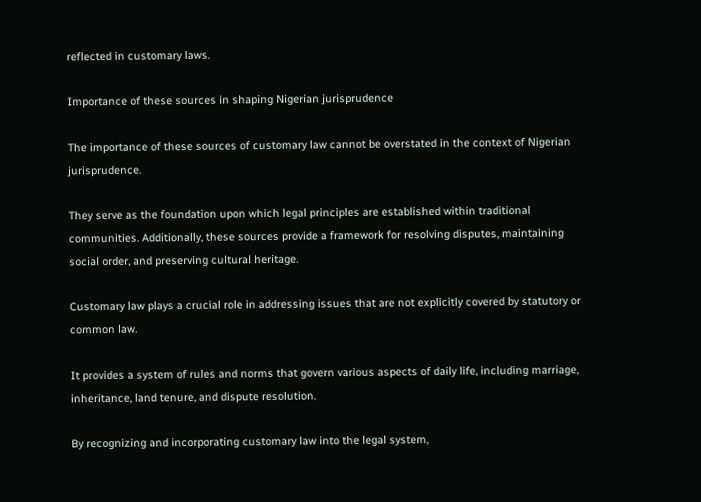reflected in customary laws.

Importance of these sources in shaping Nigerian jurisprudence

The importance of these sources of customary law cannot be overstated in the context of Nigerian jurisprudence.

They serve as the foundation upon which legal principles are established within traditional communities. Additionally, these sources provide a framework for resolving disputes, maintaining social order, and preserving cultural heritage.

Customary law plays a crucial role in addressing issues that are not explicitly covered by statutory or common law.

It provides a system of rules and norms that govern various aspects of daily life, including marriage, inheritance, land tenure, and dispute resolution.

By recognizing and incorporating customary law into the legal system,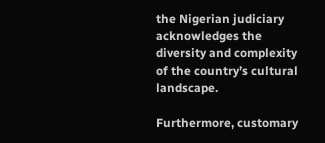the Nigerian judiciary acknowledges the diversity and complexity of the country’s cultural landscape.

Furthermore, customary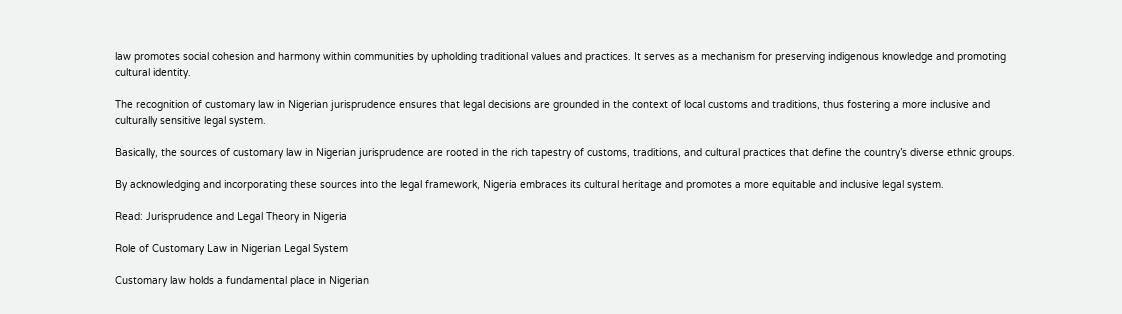law promotes social cohesion and harmony within communities by upholding traditional values and practices. It serves as a mechanism for preserving indigenous knowledge and promoting cultural identity.

The recognition of customary law in Nigerian jurisprudence ensures that legal decisions are grounded in the context of local customs and traditions, thus fostering a more inclusive and culturally sensitive legal system.

Basically, the sources of customary law in Nigerian jurisprudence are rooted in the rich tapestry of customs, traditions, and cultural practices that define the country’s diverse ethnic groups.

By acknowledging and incorporating these sources into the legal framework, Nigeria embraces its cultural heritage and promotes a more equitable and inclusive legal system.

Read: Jurisprudence and Legal Theory in Nigeria

Role of Customary Law in Nigerian Legal System

Customary law holds a fundamental place in Nigerian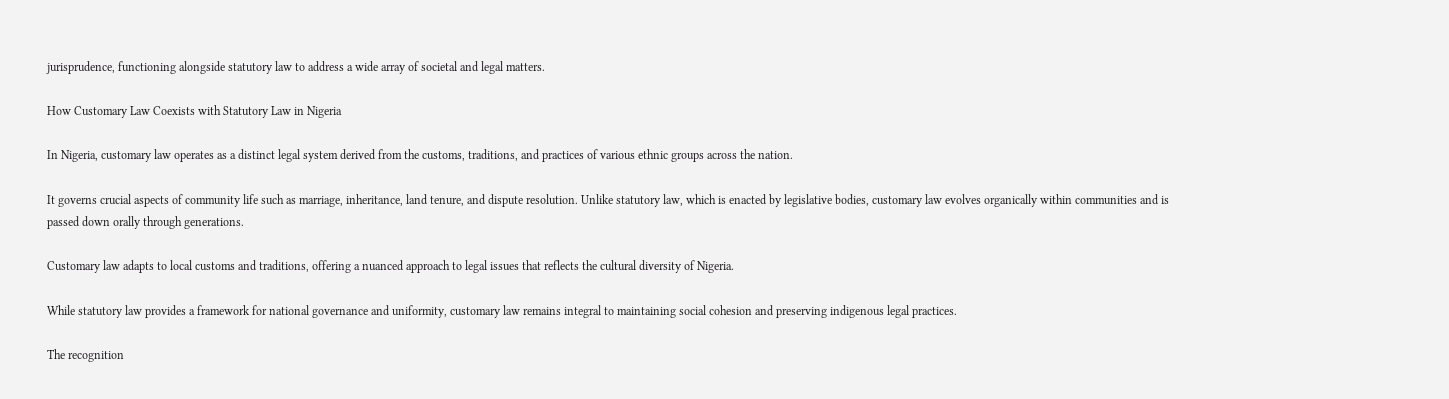jurisprudence, functioning alongside statutory law to address a wide array of societal and legal matters.

How Customary Law Coexists with Statutory Law in Nigeria

In Nigeria, customary law operates as a distinct legal system derived from the customs, traditions, and practices of various ethnic groups across the nation.

It governs crucial aspects of community life such as marriage, inheritance, land tenure, and dispute resolution. Unlike statutory law, which is enacted by legislative bodies, customary law evolves organically within communities and is passed down orally through generations.

Customary law adapts to local customs and traditions, offering a nuanced approach to legal issues that reflects the cultural diversity of Nigeria.

While statutory law provides a framework for national governance and uniformity, customary law remains integral to maintaining social cohesion and preserving indigenous legal practices.

The recognition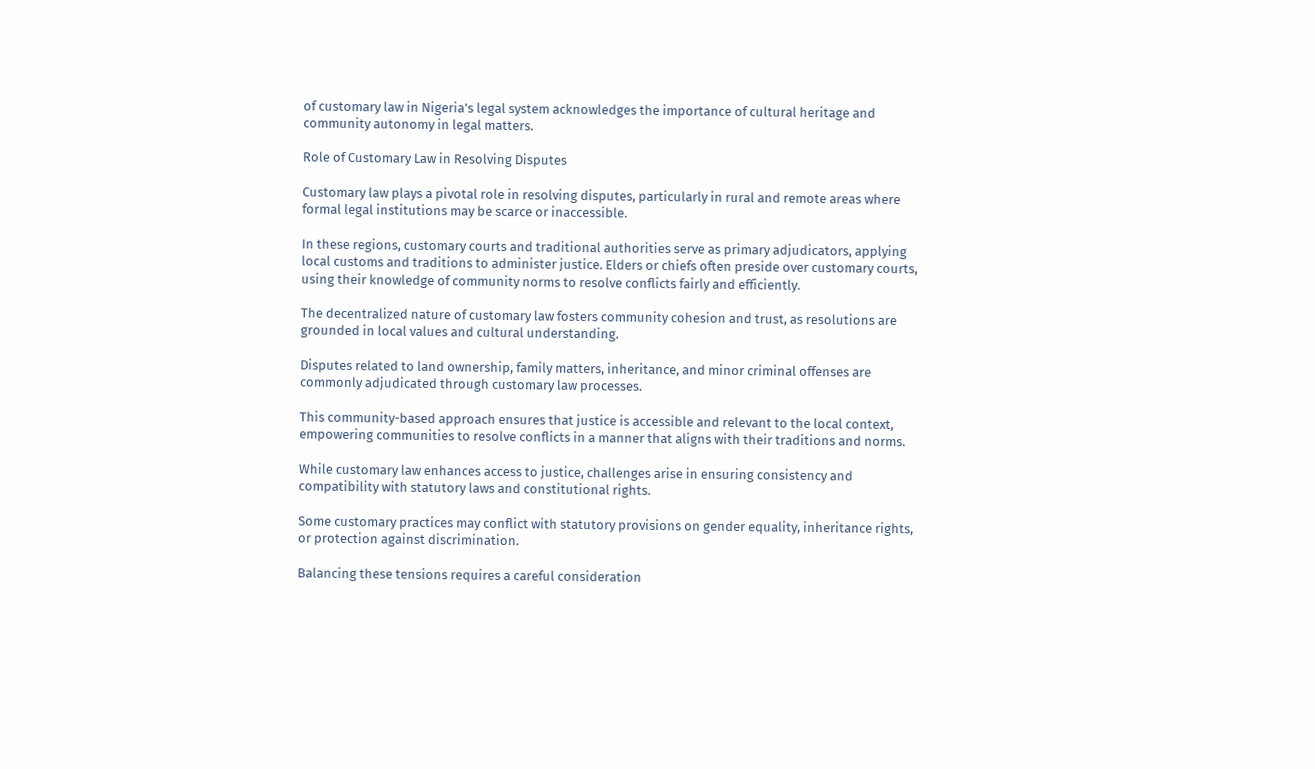of customary law in Nigeria’s legal system acknowledges the importance of cultural heritage and community autonomy in legal matters.

Role of Customary Law in Resolving Disputes

Customary law plays a pivotal role in resolving disputes, particularly in rural and remote areas where formal legal institutions may be scarce or inaccessible.

In these regions, customary courts and traditional authorities serve as primary adjudicators, applying local customs and traditions to administer justice. Elders or chiefs often preside over customary courts, using their knowledge of community norms to resolve conflicts fairly and efficiently.

The decentralized nature of customary law fosters community cohesion and trust, as resolutions are grounded in local values and cultural understanding.

Disputes related to land ownership, family matters, inheritance, and minor criminal offenses are commonly adjudicated through customary law processes.

This community-based approach ensures that justice is accessible and relevant to the local context, empowering communities to resolve conflicts in a manner that aligns with their traditions and norms.

While customary law enhances access to justice, challenges arise in ensuring consistency and compatibility with statutory laws and constitutional rights.

Some customary practices may conflict with statutory provisions on gender equality, inheritance rights, or protection against discrimination.

Balancing these tensions requires a careful consideration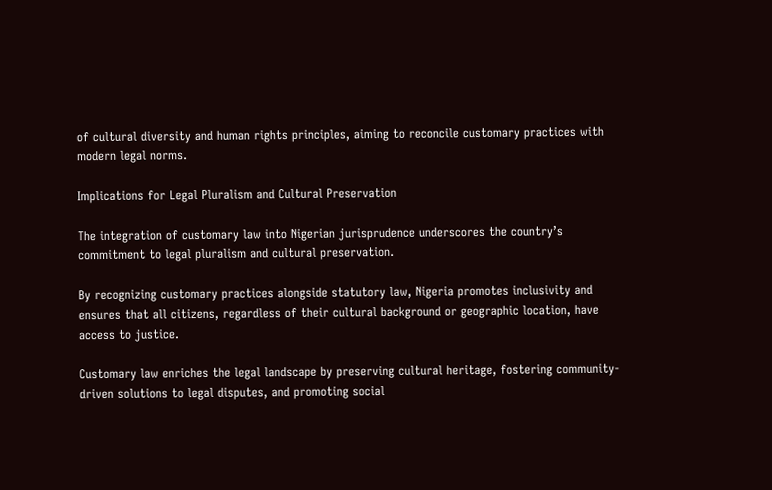of cultural diversity and human rights principles, aiming to reconcile customary practices with modern legal norms.

Implications for Legal Pluralism and Cultural Preservation

The integration of customary law into Nigerian jurisprudence underscores the country’s commitment to legal pluralism and cultural preservation.

By recognizing customary practices alongside statutory law, Nigeria promotes inclusivity and ensures that all citizens, regardless of their cultural background or geographic location, have access to justice.

Customary law enriches the legal landscape by preserving cultural heritage, fostering community-driven solutions to legal disputes, and promoting social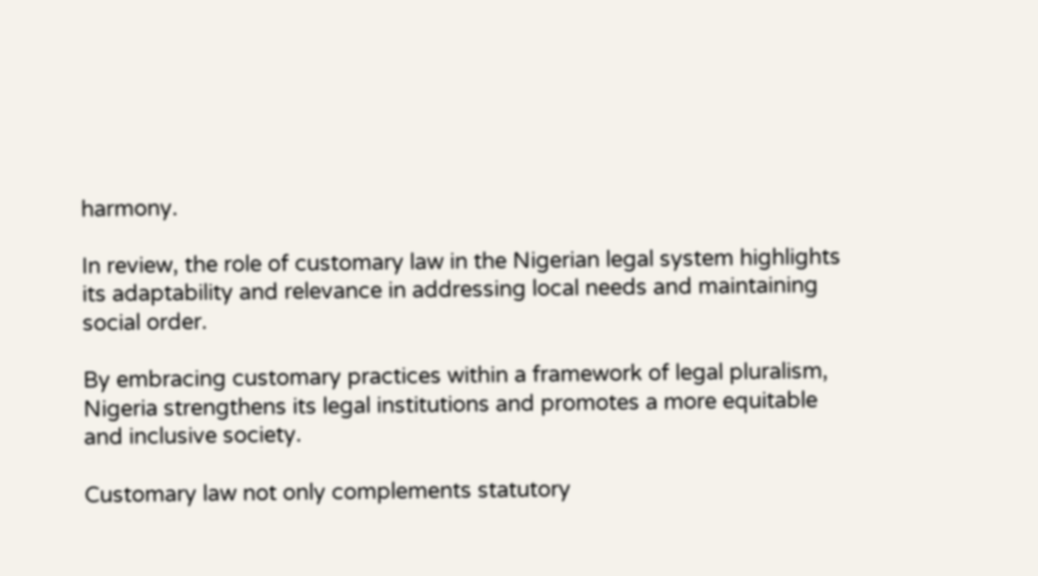harmony.

In review, the role of customary law in the Nigerian legal system highlights its adaptability and relevance in addressing local needs and maintaining social order.

By embracing customary practices within a framework of legal pluralism, Nigeria strengthens its legal institutions and promotes a more equitable and inclusive society.

Customary law not only complements statutory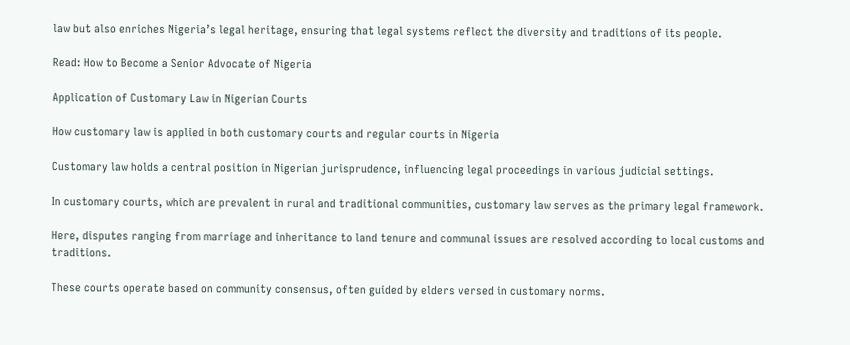law but also enriches Nigeria’s legal heritage, ensuring that legal systems reflect the diversity and traditions of its people.

Read: How to Become a Senior Advocate of Nigeria

Application of Customary Law in Nigerian Courts

How customary law is applied in both customary courts and regular courts in Nigeria

Customary law holds a central position in Nigerian jurisprudence, influencing legal proceedings in various judicial settings.

In customary courts, which are prevalent in rural and traditional communities, customary law serves as the primary legal framework.

Here, disputes ranging from marriage and inheritance to land tenure and communal issues are resolved according to local customs and traditions.

These courts operate based on community consensus, often guided by elders versed in customary norms.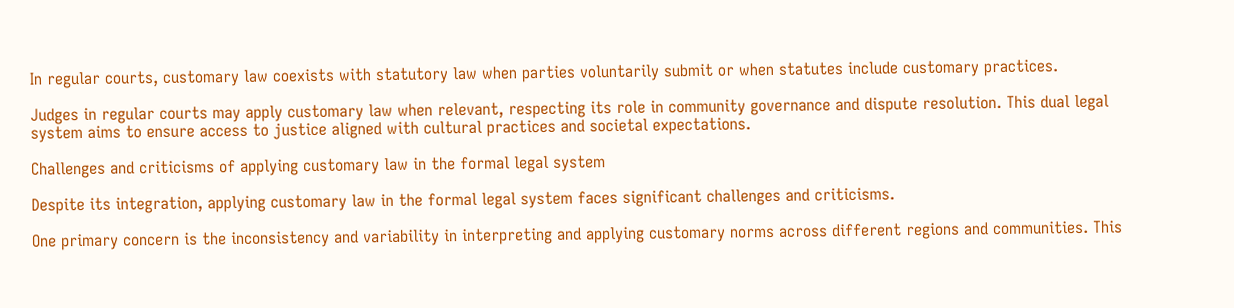In regular courts, customary law coexists with statutory law when parties voluntarily submit or when statutes include customary practices.

Judges in regular courts may apply customary law when relevant, respecting its role in community governance and dispute resolution. This dual legal system aims to ensure access to justice aligned with cultural practices and societal expectations.

Challenges and criticisms of applying customary law in the formal legal system

Despite its integration, applying customary law in the formal legal system faces significant challenges and criticisms.

One primary concern is the inconsistency and variability in interpreting and applying customary norms across different regions and communities. This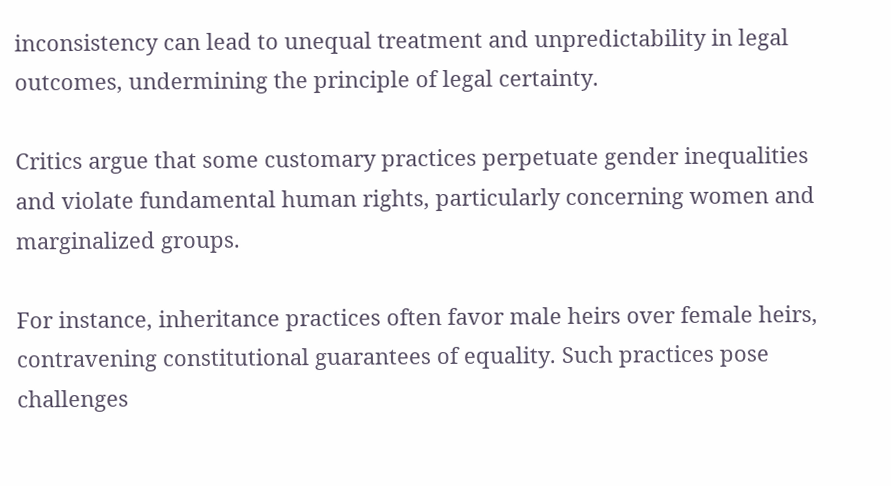inconsistency can lead to unequal treatment and unpredictability in legal outcomes, undermining the principle of legal certainty.

Critics argue that some customary practices perpetuate gender inequalities and violate fundamental human rights, particularly concerning women and marginalized groups.

For instance, inheritance practices often favor male heirs over female heirs, contravening constitutional guarantees of equality. Such practices pose challenges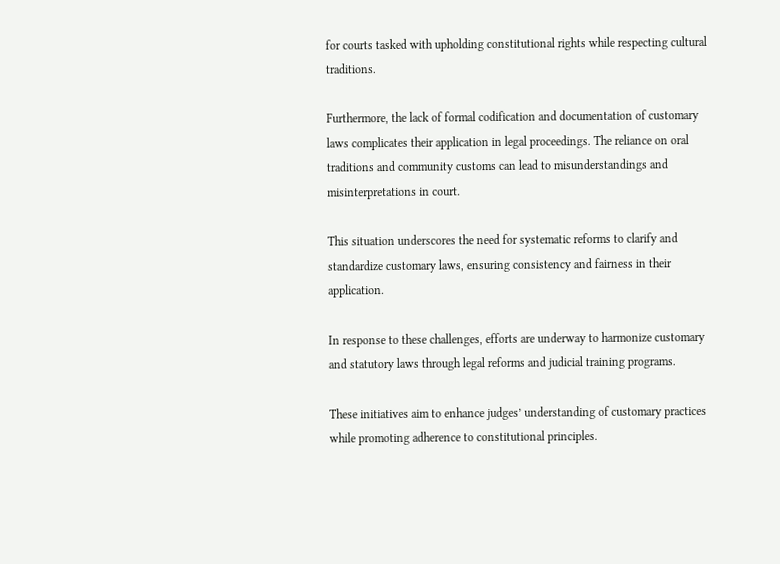for courts tasked with upholding constitutional rights while respecting cultural traditions.

Furthermore, the lack of formal codification and documentation of customary laws complicates their application in legal proceedings. The reliance on oral traditions and community customs can lead to misunderstandings and misinterpretations in court.

This situation underscores the need for systematic reforms to clarify and standardize customary laws, ensuring consistency and fairness in their application.

In response to these challenges, efforts are underway to harmonize customary and statutory laws through legal reforms and judicial training programs.

These initiatives aim to enhance judges’ understanding of customary practices while promoting adherence to constitutional principles.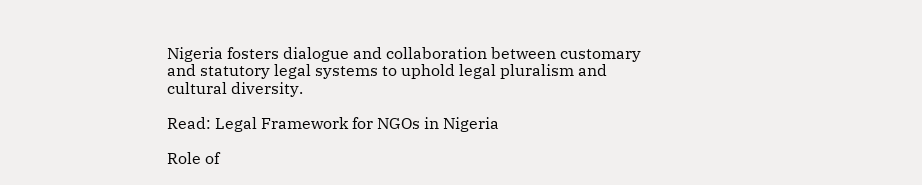Nigeria fosters dialogue and collaboration between customary and statutory legal systems to uphold legal pluralism and cultural diversity.

Read: Legal Framework for NGOs in Nigeria

Role of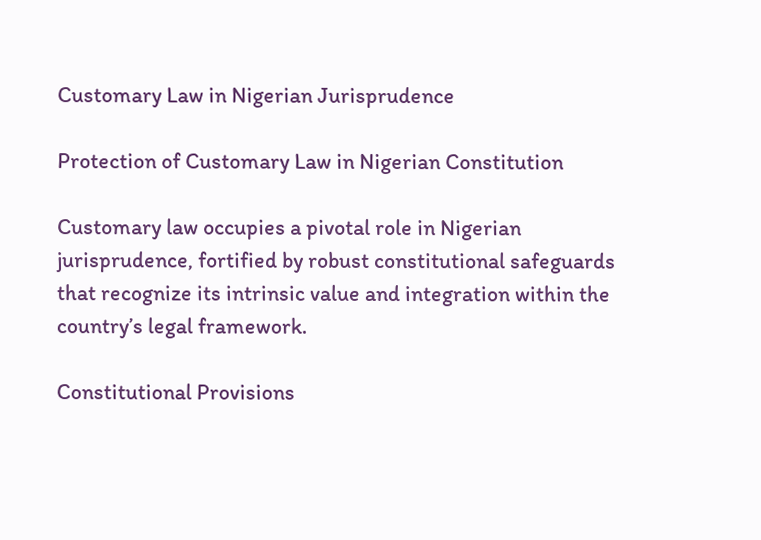Customary Law in Nigerian Jurisprudence

Protection of Customary Law in Nigerian Constitution

Customary law occupies a pivotal role in Nigerian jurisprudence, fortified by robust constitutional safeguards that recognize its intrinsic value and integration within the country’s legal framework.

Constitutional Provisions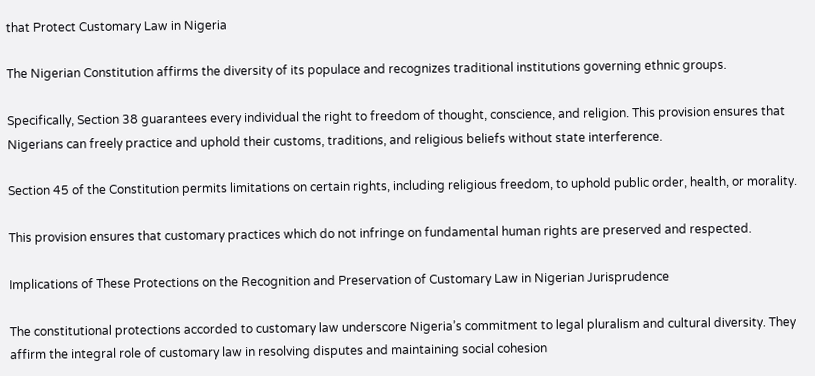that Protect Customary Law in Nigeria

The Nigerian Constitution affirms the diversity of its populace and recognizes traditional institutions governing ethnic groups.

Specifically, Section 38 guarantees every individual the right to freedom of thought, conscience, and religion. This provision ensures that Nigerians can freely practice and uphold their customs, traditions, and religious beliefs without state interference.

Section 45 of the Constitution permits limitations on certain rights, including religious freedom, to uphold public order, health, or morality.

This provision ensures that customary practices which do not infringe on fundamental human rights are preserved and respected.

Implications of These Protections on the Recognition and Preservation of Customary Law in Nigerian Jurisprudence

The constitutional protections accorded to customary law underscore Nigeria’s commitment to legal pluralism and cultural diversity. They affirm the integral role of customary law in resolving disputes and maintaining social cohesion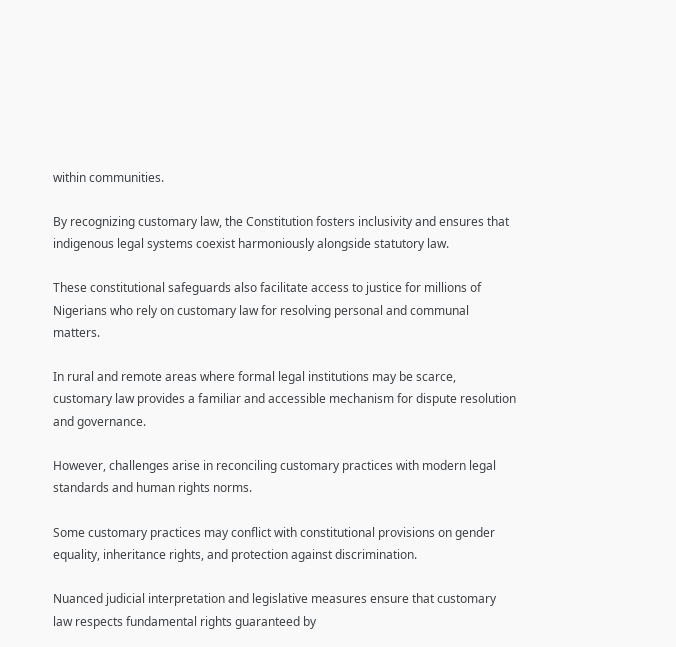within communities.

By recognizing customary law, the Constitution fosters inclusivity and ensures that indigenous legal systems coexist harmoniously alongside statutory law.

These constitutional safeguards also facilitate access to justice for millions of Nigerians who rely on customary law for resolving personal and communal matters.

In rural and remote areas where formal legal institutions may be scarce, customary law provides a familiar and accessible mechanism for dispute resolution and governance.

However, challenges arise in reconciling customary practices with modern legal standards and human rights norms.

Some customary practices may conflict with constitutional provisions on gender equality, inheritance rights, and protection against discrimination.

Nuanced judicial interpretation and legislative measures ensure that customary law respects fundamental rights guaranteed by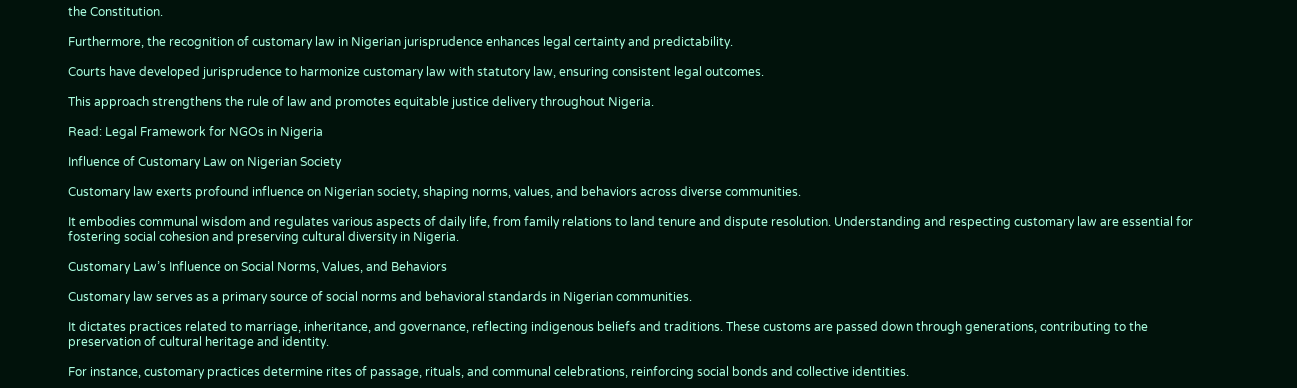the Constitution.

Furthermore, the recognition of customary law in Nigerian jurisprudence enhances legal certainty and predictability.

Courts have developed jurisprudence to harmonize customary law with statutory law, ensuring consistent legal outcomes.

This approach strengthens the rule of law and promotes equitable justice delivery throughout Nigeria.

Read: Legal Framework for NGOs in Nigeria

Influence of Customary Law on Nigerian Society

Customary law exerts profound influence on Nigerian society, shaping norms, values, and behaviors across diverse communities.

It embodies communal wisdom and regulates various aspects of daily life, from family relations to land tenure and dispute resolution. Understanding and respecting customary law are essential for fostering social cohesion and preserving cultural diversity in Nigeria.

Customary Law’s Influence on Social Norms, Values, and Behaviors

Customary law serves as a primary source of social norms and behavioral standards in Nigerian communities.

It dictates practices related to marriage, inheritance, and governance, reflecting indigenous beliefs and traditions. These customs are passed down through generations, contributing to the preservation of cultural heritage and identity.

For instance, customary practices determine rites of passage, rituals, and communal celebrations, reinforcing social bonds and collective identities.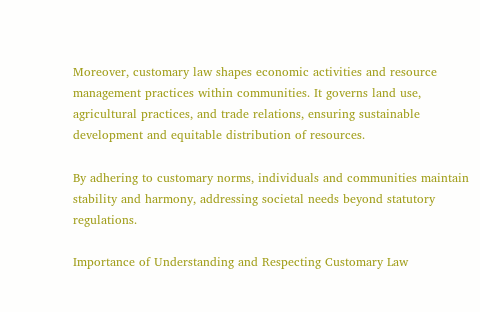Moreover, customary law shapes economic activities and resource management practices within communities. It governs land use, agricultural practices, and trade relations, ensuring sustainable development and equitable distribution of resources.

By adhering to customary norms, individuals and communities maintain stability and harmony, addressing societal needs beyond statutory regulations.

Importance of Understanding and Respecting Customary Law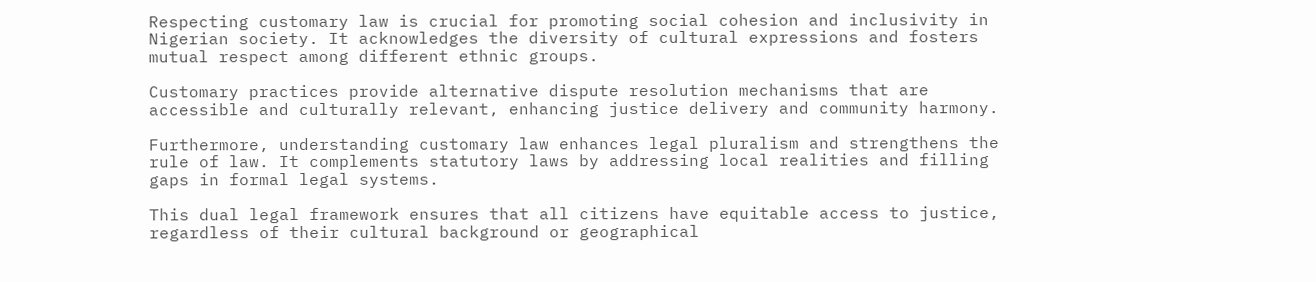Respecting customary law is crucial for promoting social cohesion and inclusivity in Nigerian society. It acknowledges the diversity of cultural expressions and fosters mutual respect among different ethnic groups.

Customary practices provide alternative dispute resolution mechanisms that are accessible and culturally relevant, enhancing justice delivery and community harmony.

Furthermore, understanding customary law enhances legal pluralism and strengthens the rule of law. It complements statutory laws by addressing local realities and filling gaps in formal legal systems.

This dual legal framework ensures that all citizens have equitable access to justice, regardless of their cultural background or geographical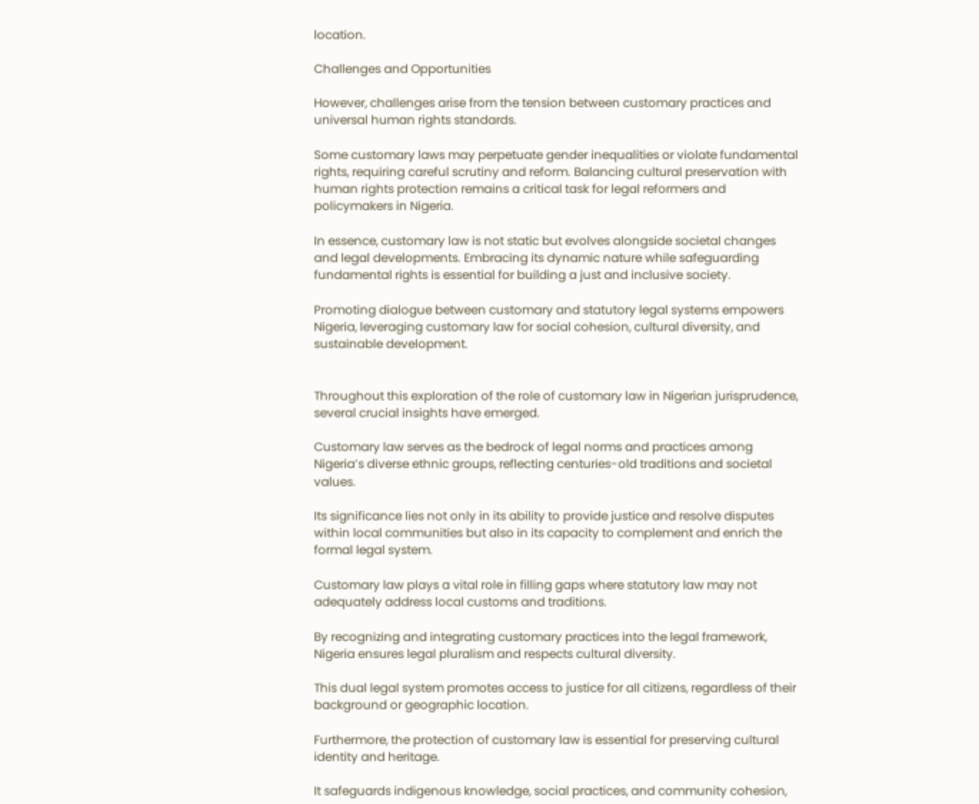location.

Challenges and Opportunities

However, challenges arise from the tension between customary practices and universal human rights standards.

Some customary laws may perpetuate gender inequalities or violate fundamental rights, requiring careful scrutiny and reform. Balancing cultural preservation with human rights protection remains a critical task for legal reformers and policymakers in Nigeria.

In essence, customary law is not static but evolves alongside societal changes and legal developments. Embracing its dynamic nature while safeguarding fundamental rights is essential for building a just and inclusive society.

Promoting dialogue between customary and statutory legal systems empowers Nigeria, leveraging customary law for social cohesion, cultural diversity, and sustainable development.


Throughout this exploration of the role of customary law in Nigerian jurisprudence, several crucial insights have emerged.

Customary law serves as the bedrock of legal norms and practices among Nigeria’s diverse ethnic groups, reflecting centuries-old traditions and societal values.

Its significance lies not only in its ability to provide justice and resolve disputes within local communities but also in its capacity to complement and enrich the formal legal system.

Customary law plays a vital role in filling gaps where statutory law may not adequately address local customs and traditions.

By recognizing and integrating customary practices into the legal framework, Nigeria ensures legal pluralism and respects cultural diversity.

This dual legal system promotes access to justice for all citizens, regardless of their background or geographic location.

Furthermore, the protection of customary law is essential for preserving cultural identity and heritage.

It safeguards indigenous knowledge, social practices, and community cohesion,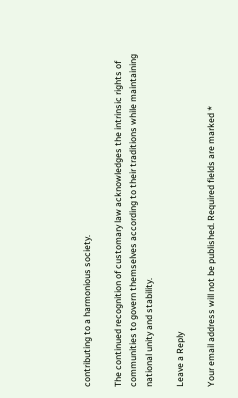contributing to a harmonious society.

The continued recognition of customary law acknowledges the intrinsic rights of communities to govern themselves according to their traditions while maintaining national unity and stability.

Leave a Reply

Your email address will not be published. Required fields are marked *